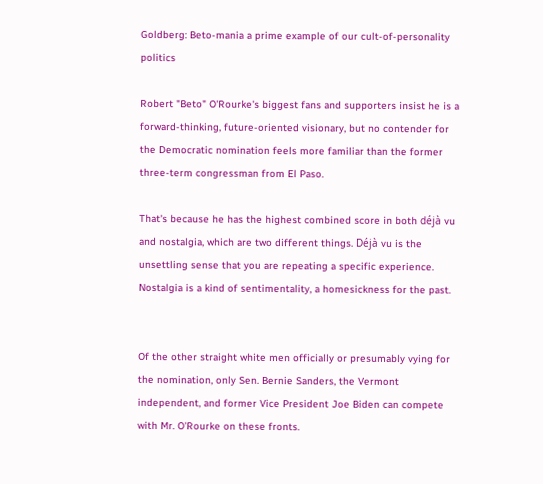Goldberg: Beto-mania a prime example of our cult-of-personality politics

Robert "Beto" O'Rourke's biggest fans and supporters insist he is a forward-thinking, future-oriented visionary, but no contender for the Democratic nomination feels more familiar than the former three-term congressman from El Paso.

That's because he has the highest combined score in both déjà vu and nostalgia, which are two different things. Déjà vu is the unsettling sense that you are repeating a specific experience. Nostalgia is a kind of sentimentality, a homesickness for the past.


Of the other straight white men officially or presumably vying for the nomination, only Sen. Bernie Sanders, the Vermont independent, and former Vice President Joe Biden can compete with Mr. O'Rourke on these fronts.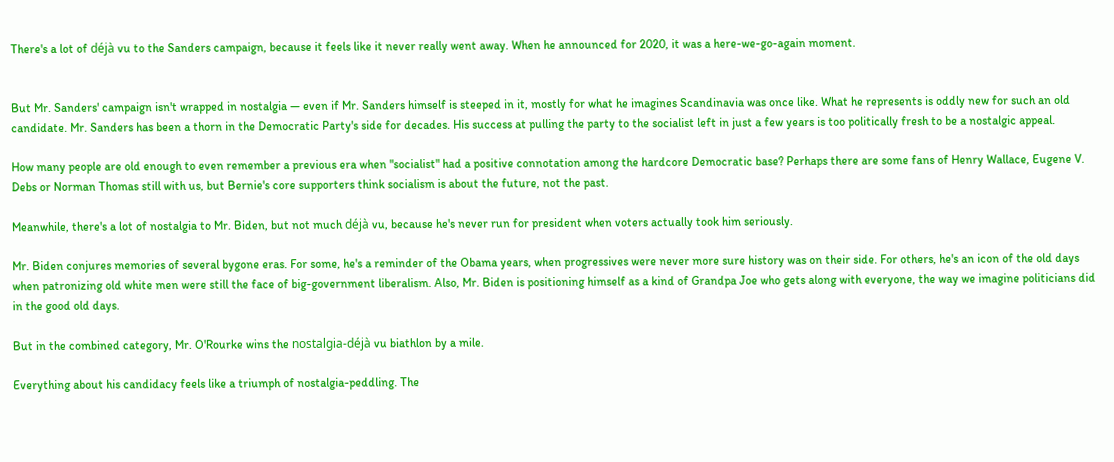There's a lot of déjà vu to the Sanders campaign, because it feels like it never really went away. When he announced for 2020, it was a here-we-go-again moment.


But Mr. Sanders' campaign isn't wrapped in nostalgia — even if Mr. Sanders himself is steeped in it, mostly for what he imagines Scandinavia was once like. What he represents is oddly new for such an old candidate. Mr. Sanders has been a thorn in the Democratic Party's side for decades. His success at pulling the party to the socialist left in just a few years is too politically fresh to be a nostalgic appeal.

How many people are old enough to even remember a previous era when "socialist" had a positive connotation among the hardcore Democratic base? Perhaps there are some fans of Henry Wallace, Eugene V. Debs or Norman Thomas still with us, but Bernie's core supporters think socialism is about the future, not the past.

Meanwhile, there's a lot of nostalgia to Mr. Biden, but not much déjà vu, because he's never run for president when voters actually took him seriously.

Mr. Biden conjures memories of several bygone eras. For some, he's a reminder of the Obama years, when progressives were never more sure history was on their side. For others, he's an icon of the old days when patronizing old white men were still the face of big-government liberalism. Also, Mr. Biden is positioning himself as a kind of Grandpa Joe who gets along with everyone, the way we imagine politicians did in the good old days.

But in the combined category, Mr. O'Rourke wins the nostalgia-déjà vu biathlon by a mile.

Everything about his candidacy feels like a triumph of nostalgia-peddling. The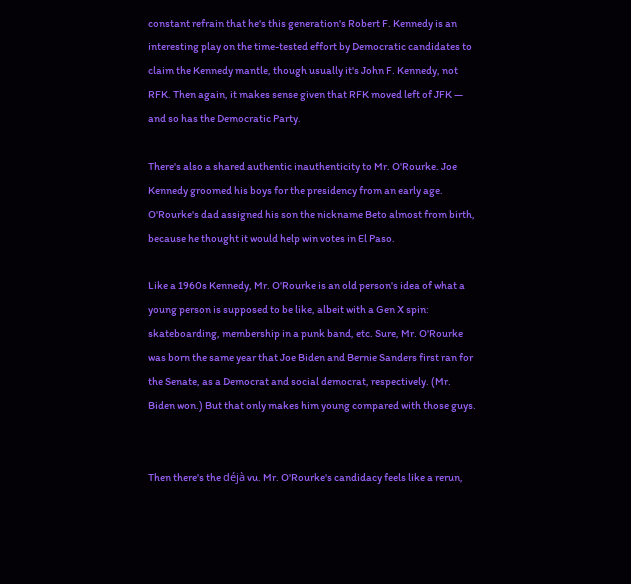constant refrain that he's this generation's Robert F. Kennedy is an interesting play on the time-tested effort by Democratic candidates to claim the Kennedy mantle, though usually it's John F. Kennedy, not RFK. Then again, it makes sense given that RFK moved left of JFK — and so has the Democratic Party.

There's also a shared authentic inauthenticity to Mr. O'Rourke. Joe Kennedy groomed his boys for the presidency from an early age. O'Rourke's dad assigned his son the nickname Beto almost from birth, because he thought it would help win votes in El Paso.

Like a 1960s Kennedy, Mr. O'Rourke is an old person's idea of what a young person is supposed to be like, albeit with a Gen X spin: skateboarding, membership in a punk band, etc. Sure, Mr. O'Rourke was born the same year that Joe Biden and Bernie Sanders first ran for the Senate, as a Democrat and social democrat, respectively. (Mr. Biden won.) But that only makes him young compared with those guys.


Then there's the déjà vu. Mr. O'Rourke's candidacy feels like a rerun,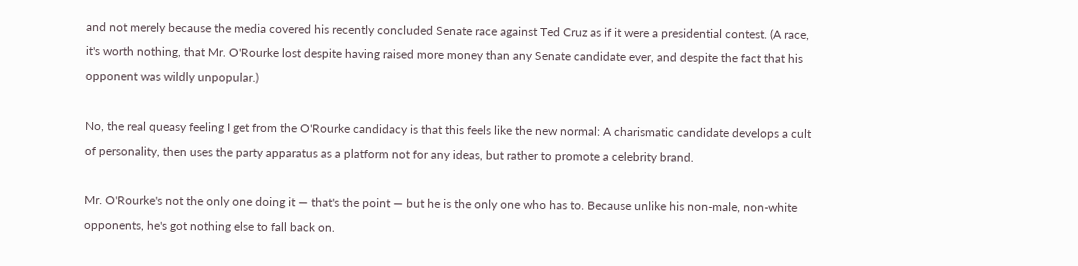and not merely because the media covered his recently concluded Senate race against Ted Cruz as if it were a presidential contest. (A race, it's worth nothing, that Mr. O'Rourke lost despite having raised more money than any Senate candidate ever, and despite the fact that his opponent was wildly unpopular.)

No, the real queasy feeling I get from the O'Rourke candidacy is that this feels like the new normal: A charismatic candidate develops a cult of personality, then uses the party apparatus as a platform not for any ideas, but rather to promote a celebrity brand.

Mr. O'Rourke's not the only one doing it — that's the point — but he is the only one who has to. Because unlike his non-male, non-white opponents, he's got nothing else to fall back on.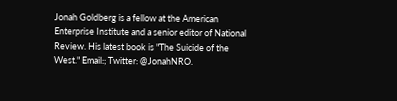Jonah Goldberg is a fellow at the American Enterprise Institute and a senior editor of National Review. His latest book is "The Suicide of the West." Email:; Twitter: @JonahNRO.